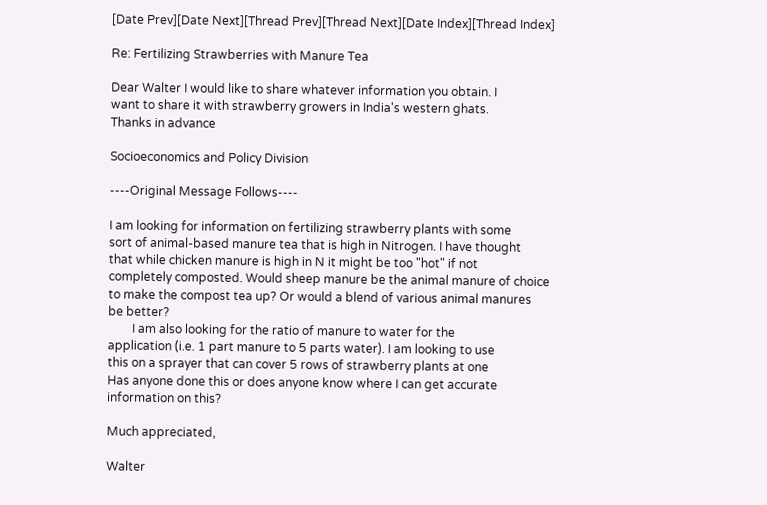[Date Prev][Date Next][Thread Prev][Thread Next][Date Index][Thread Index]

Re: Fertilizing Strawberries with Manure Tea

Dear Walter I would like to share whatever information you obtain. I
want to share it with strawberry growers in India's western ghats.
Thanks in advance

Socioeconomics and Policy Division

----Original Message Follows----

I am looking for information on fertilizing strawberry plants with some
sort of animal-based manure tea that is high in Nitrogen. I have thought
that while chicken manure is high in N it might be too "hot" if not
completely composted. Would sheep manure be the animal manure of choice
to make the compost tea up? Or would a blend of various animal manures
be better?
        I am also looking for the ratio of manure to water for the
application (i.e. 1 part manure to 5 parts water). I am looking to use
this on a sprayer that can cover 5 rows of strawberry plants at one
Has anyone done this or does anyone know where I can get accurate
information on this?

Much appreciated,

Walter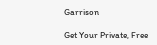Garrison

Get Your Private, Free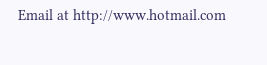Email at http://www.hotmail.com